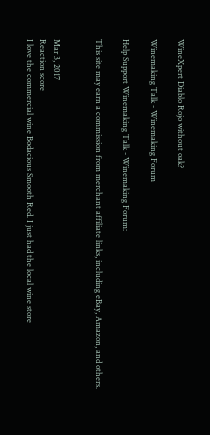WineXpert Diablo Rojo without oak?

Winemaking Talk - Winemaking Forum

Help Support Winemaking Talk - Winemaking Forum:

This site may earn a commission from merchant affiliate links, including eBay, Amazon, and others.


Mar 3, 2017
Reaction score
I love the commercial wine Bodacious Smooth Red. I just had the local wine store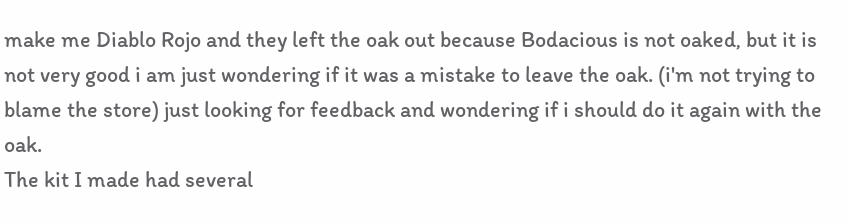make me Diablo Rojo and they left the oak out because Bodacious is not oaked, but it is not very good i am just wondering if it was a mistake to leave the oak. (i'm not trying to blame the store) just looking for feedback and wondering if i should do it again with the oak.
The kit I made had several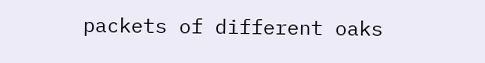packets of different oaks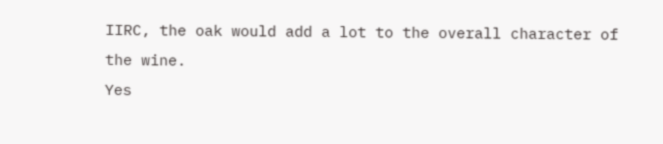IIRC, the oak would add a lot to the overall character of the wine.
Yes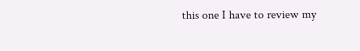this one I have to review my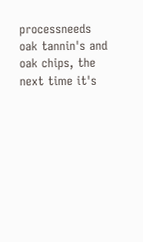processneeds oak tannin's and oak chips, the next time it's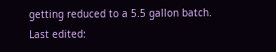getting reduced to a 5.5 gallon batch.
Last edited: